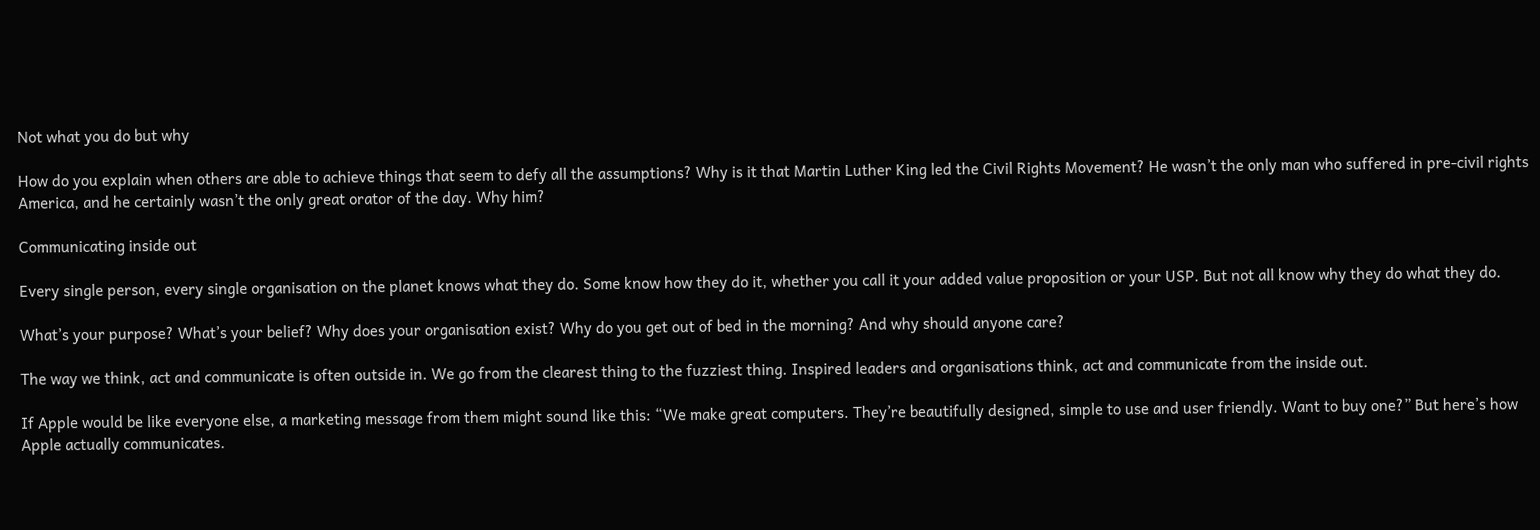Not what you do but why

How do you explain when others are able to achieve things that seem to defy all the assumptions? Why is it that Martin Luther King led the Civil Rights Movement? He wasn’t the only man who suffered in pre-civil rights America, and he certainly wasn’t the only great orator of the day. Why him?

Communicating inside out

Every single person, every single organisation on the planet knows what they do. Some know how they do it, whether you call it your added value proposition or your USP. But not all know why they do what they do.

What’s your purpose? What’s your belief? Why does your organisation exist? Why do you get out of bed in the morning? And why should anyone care?

The way we think, act and communicate is often outside in. We go from the clearest thing to the fuzziest thing. Inspired leaders and organisations think, act and communicate from the inside out.

If Apple would be like everyone else, a marketing message from them might sound like this: “We make great computers. They’re beautifully designed, simple to use and user friendly. Want to buy one?” But here’s how Apple actually communicates.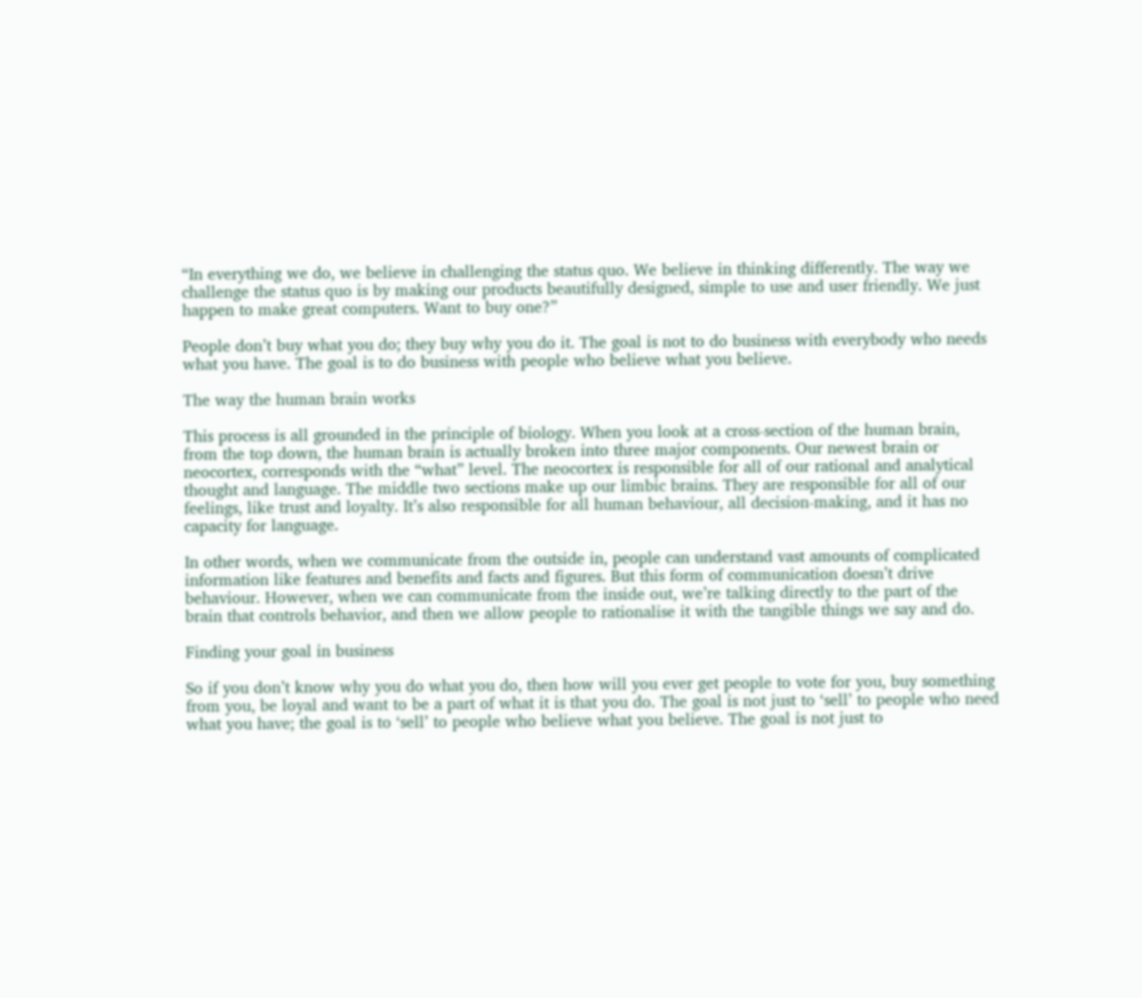“In everything we do, we believe in challenging the status quo. We believe in thinking differently. The way we challenge the status quo is by making our products beautifully designed, simple to use and user friendly. We just happen to make great computers. Want to buy one?”

People don’t buy what you do; they buy why you do it. The goal is not to do business with everybody who needs what you have. The goal is to do business with people who believe what you believe.

The way the human brain works

This process is all grounded in the principle of biology. When you look at a cross-section of the human brain, from the top down, the human brain is actually broken into three major components. Our newest brain or neocortex, corresponds with the “what” level. The neocortex is responsible for all of our rational and analytical thought and language. The middle two sections make up our limbic brains. They are responsible for all of our feelings, like trust and loyalty. It’s also responsible for all human behaviour, all decision-making, and it has no capacity for language.

In other words, when we communicate from the outside in, people can understand vast amounts of complicated information like features and benefits and facts and figures. But this form of communication doesn’t drive behaviour. However, when we can communicate from the inside out, we’re talking directly to the part of the brain that controls behavior, and then we allow people to rationalise it with the tangible things we say and do.

Finding your goal in business

So if you don’t know why you do what you do, then how will you ever get people to vote for you, buy something from you, be loyal and want to be a part of what it is that you do. The goal is not just to ‘sell’ to people who need what you have; the goal is to ‘sell’ to people who believe what you believe. The goal is not just to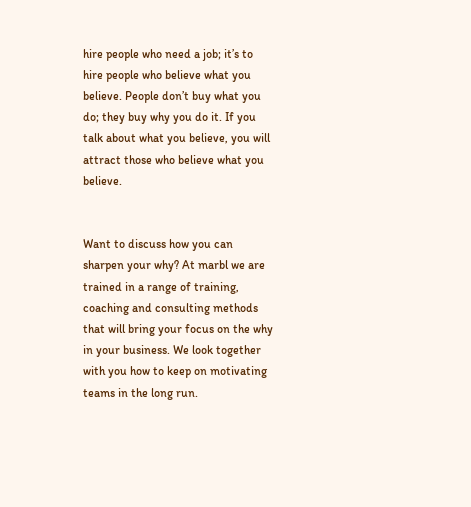hire people who need a job; it’s to hire people who believe what you believe. People don’t buy what you do; they buy why you do it. If you talk about what you believe, you will attract those who believe what you believe.


Want to discuss how you can sharpen your why? At marbl we are trained in a range of training, coaching and consulting methods that will bring your focus on the why in your business. We look together with you how to keep on motivating teams in the long run.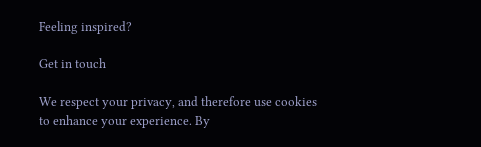Feeling inspired?

Get in touch

We respect your privacy, and therefore use cookies to enhance your experience. By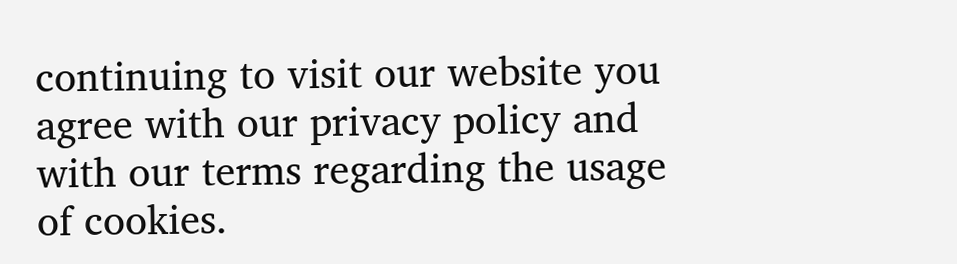continuing to visit our website you agree with our privacy policy and with our terms regarding the usage of cookies.